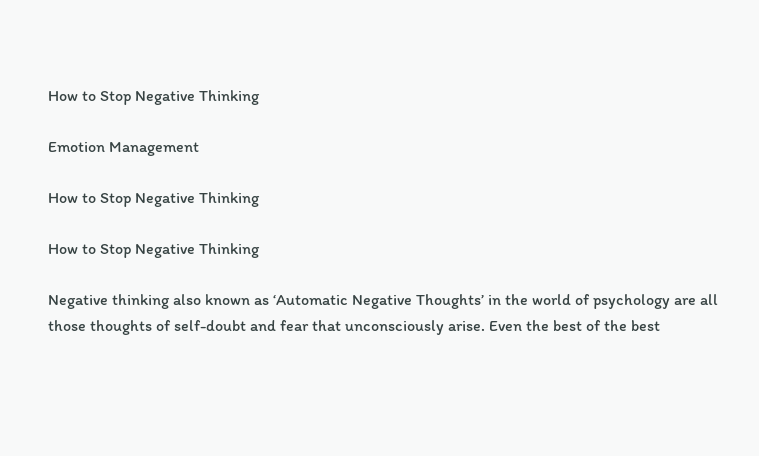How to Stop Negative Thinking

Emotion Management

How to Stop Negative Thinking

How to Stop Negative Thinking

Negative thinking also known as ‘Automatic Negative Thoughts’ in the world of psychology are all those thoughts of self-doubt and fear that unconsciously arise. Even the best of the best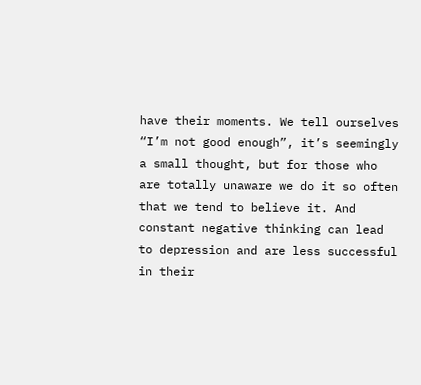have their moments. We tell ourselves “I’m not good enough”, it’s seemingly a small thought, but for those who are totally unaware we do it so often that we tend to believe it. And constant negative thinking can lead to depression and are less successful in their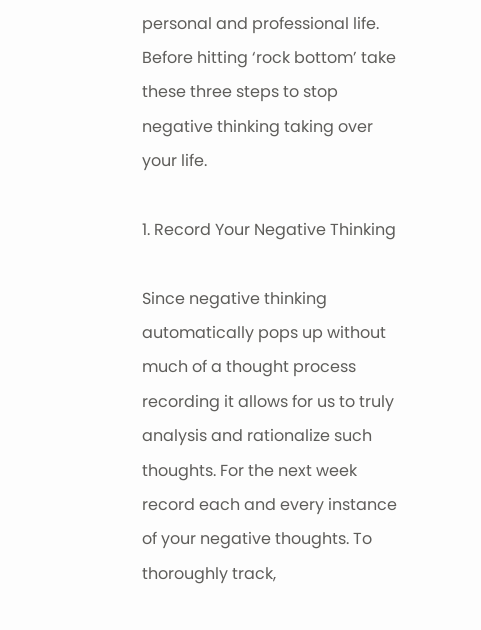personal and professional life. Before hitting ‘rock bottom’ take these three steps to stop negative thinking taking over your life.

1. Record Your Negative Thinking

Since negative thinking automatically pops up without much of a thought process recording it allows for us to truly analysis and rationalize such thoughts. For the next week record each and every instance of your negative thoughts. To thoroughly track,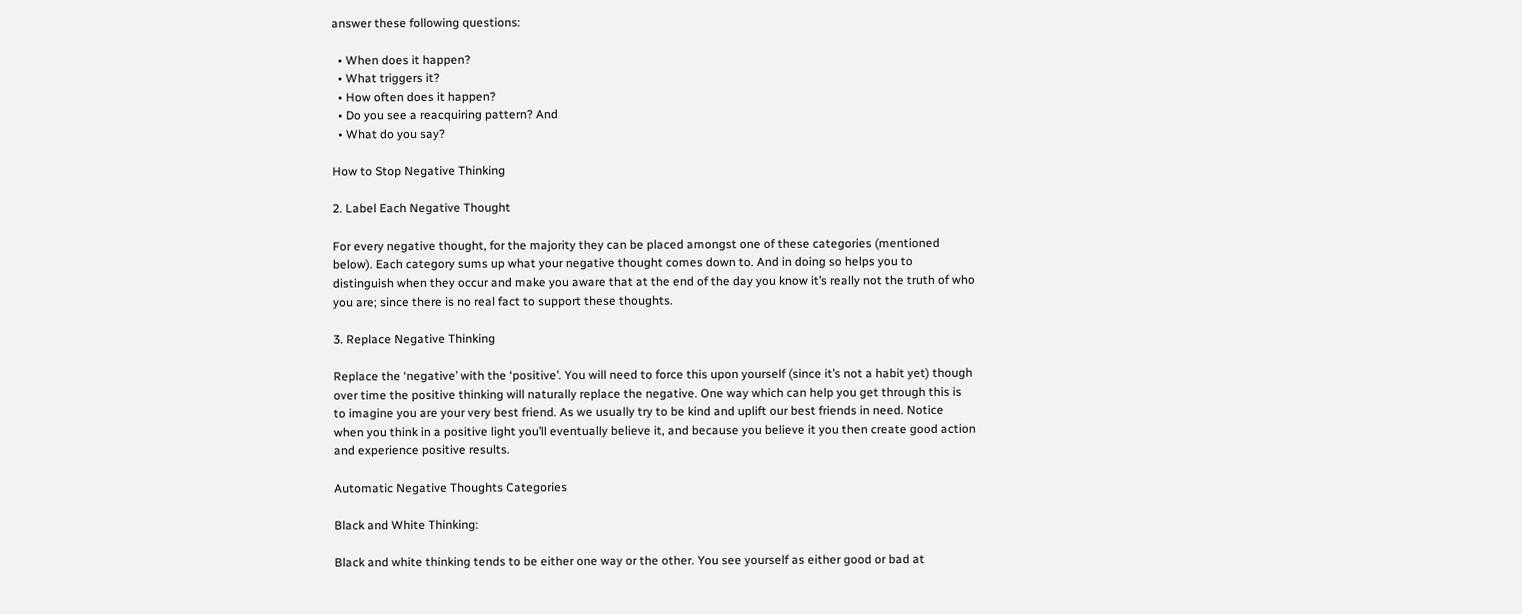answer these following questions:

  • When does it happen?
  • What triggers it?
  • How often does it happen?
  • Do you see a reacquiring pattern? And
  • What do you say?

How to Stop Negative Thinking

2. Label Each Negative Thought

For every negative thought, for the majority they can be placed amongst one of these categories (mentioned below). Each category sums up what your negative thought comes down to. And in doing so helps you to distinguish when they occur and make you aware that at the end of the day you know it’s really not the truth of who you are; since there is no real fact to support these thoughts.

3. Replace Negative Thinking

Replace the ‘negative’ with the ‘positive’. You will need to force this upon yourself (since it’s not a habit yet) though over time the positive thinking will naturally replace the negative. One way which can help you get through this is to imagine you are your very best friend. As we usually try to be kind and uplift our best friends in need. Notice when you think in a positive light you’ll eventually believe it, and because you believe it you then create good action and experience positive results.

Automatic Negative Thoughts Categories

Black and White Thinking:

Black and white thinking tends to be either one way or the other. You see yourself as either good or bad at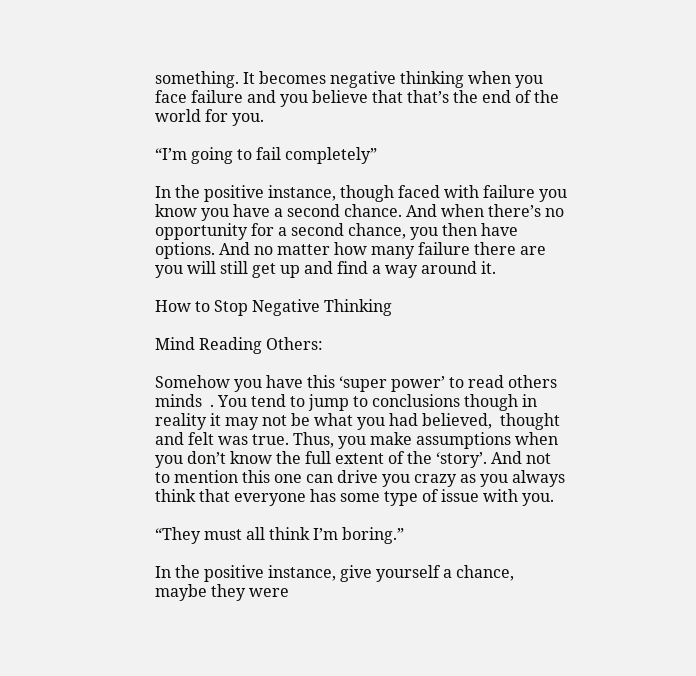something. It becomes negative thinking when you face failure and you believe that that’s the end of the world for you.

“I’m going to fail completely”

In the positive instance, though faced with failure you know you have a second chance. And when there’s no opportunity for a second chance, you then have options. And no matter how many failure there are you will still get up and find a way around it.

How to Stop Negative Thinking

Mind Reading Others:

Somehow you have this ‘super power’ to read others minds  . You tend to jump to conclusions though in reality it may not be what you had believed,  thought and felt was true. Thus, you make assumptions when you don’t know the full extent of the ‘story’. And not to mention this one can drive you crazy as you always think that everyone has some type of issue with you.

“They must all think I’m boring.”

In the positive instance, give yourself a chance, maybe they were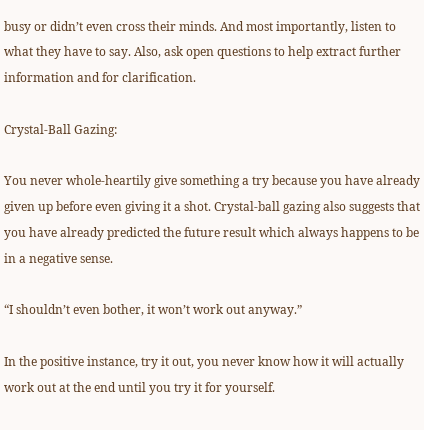busy or didn’t even cross their minds. And most importantly, listen to what they have to say. Also, ask open questions to help extract further information and for clarification.

Crystal-Ball Gazing:

You never whole-heartily give something a try because you have already given up before even giving it a shot. Crystal-ball gazing also suggests that you have already predicted the future result which always happens to be in a negative sense.

“I shouldn’t even bother, it won’t work out anyway.”

In the positive instance, try it out, you never know how it will actually work out at the end until you try it for yourself.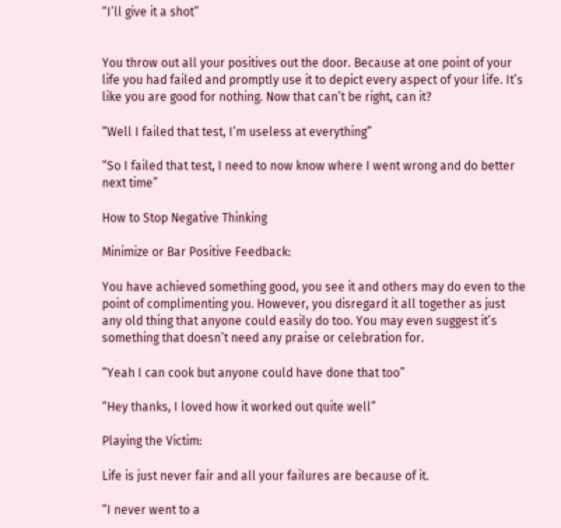“I’ll give it a shot”


You throw out all your positives out the door. Because at one point of your life you had failed and promptly use it to depict every aspect of your life. It’s like you are good for nothing. Now that can’t be right, can it?

“Well I failed that test, I’m useless at everything”

“So I failed that test, I need to now know where I went wrong and do better next time”

How to Stop Negative Thinking

Minimize or Bar Positive Feedback:

You have achieved something good, you see it and others may do even to the point of complimenting you. However, you disregard it all together as just any old thing that anyone could easily do too. You may even suggest it’s something that doesn’t need any praise or celebration for.

“Yeah I can cook but anyone could have done that too”

“Hey thanks, I loved how it worked out quite well”

Playing the Victim:

Life is just never fair and all your failures are because of it.

“I never went to a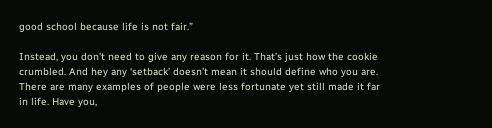good school because life is not fair.”

Instead, you don’t need to give any reason for it. That’s just how the cookie crumbled. And hey any ‘setback’ doesn’t mean it should define who you are. There are many examples of people were less fortunate yet still made it far in life. Have you,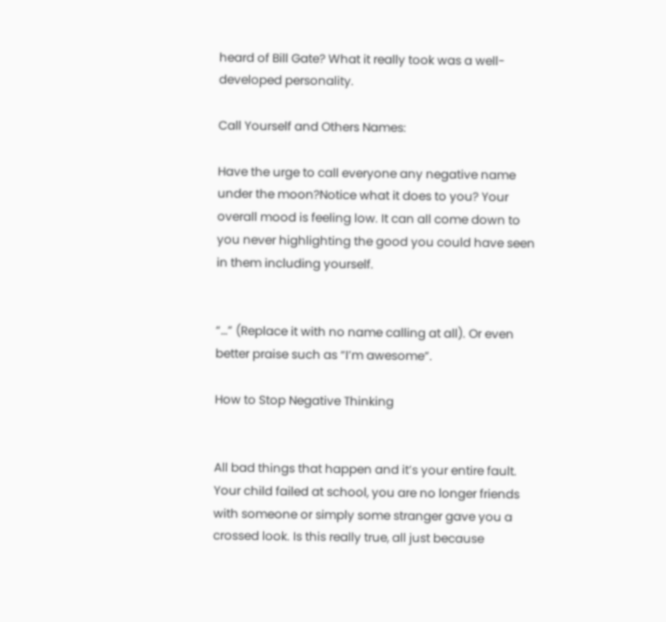heard of Bill Gate? What it really took was a well-developed personality.

Call Yourself and Others Names:

Have the urge to call everyone any negative name under the moon?Notice what it does to you? Your overall mood is feeling low. It can all come down to you never highlighting the good you could have seen in them including yourself.


“…” (Replace it with no name calling at all). Or even better praise such as “I’m awesome”.

How to Stop Negative Thinking


All bad things that happen and it’s your entire fault. Your child failed at school, you are no longer friends with someone or simply some stranger gave you a crossed look. Is this really true, all just because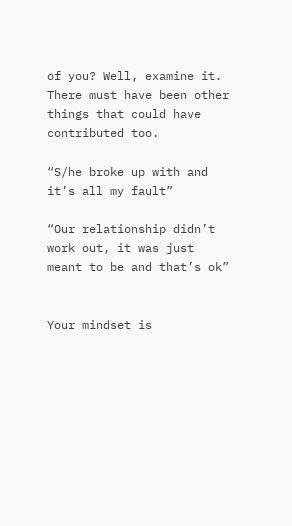of you? Well, examine it. There must have been other things that could have contributed too.

“S/he broke up with and it’s all my fault”

“Our relationship didn’t work out, it was just meant to be and that’s ok”


Your mindset is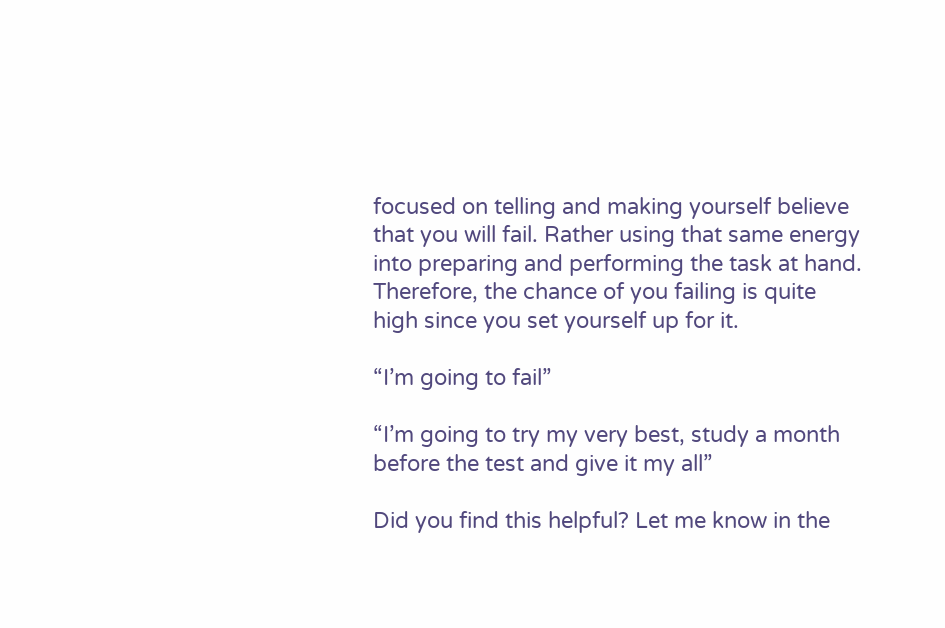focused on telling and making yourself believe that you will fail. Rather using that same energy into preparing and performing the task at hand. Therefore, the chance of you failing is quite high since you set yourself up for it.

“I’m going to fail”

“I’m going to try my very best, study a month before the test and give it my all”

Did you find this helpful? Let me know in the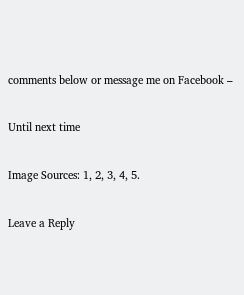comments below or message me on Facebook –

Until next time

Image Sources: 1, 2, 3, 4, 5.

Leave a Reply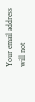Your email address will not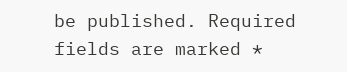be published. Required fields are marked *